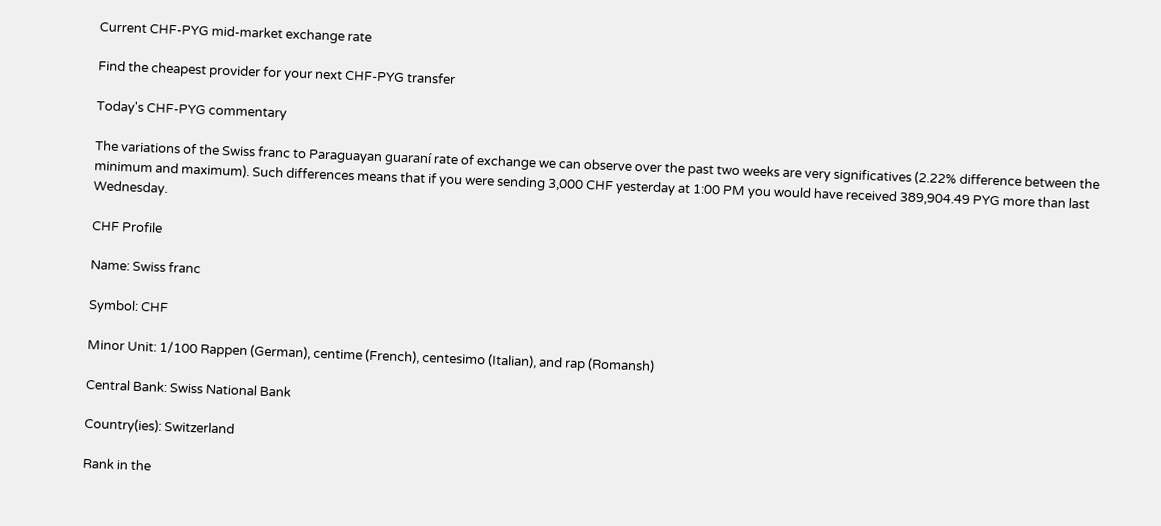Current CHF-PYG mid-market exchange rate

Find the cheapest provider for your next CHF-PYG transfer

Today's CHF-PYG commentary

The variations of the Swiss franc to Paraguayan guaraní rate of exchange we can observe over the past two weeks are very significatives (2.22% difference between the minimum and maximum). Such differences means that if you were sending 3,000 CHF yesterday at 1:00 PM you would have received 389,904.49 PYG more than last Wednesday.

CHF Profile

Name: Swiss franc

Symbol: CHF

Minor Unit: 1/100 Rappen (German), centime (French), centesimo (Italian), and rap (Romansh)

Central Bank: Swiss National Bank

Country(ies): Switzerland

Rank in the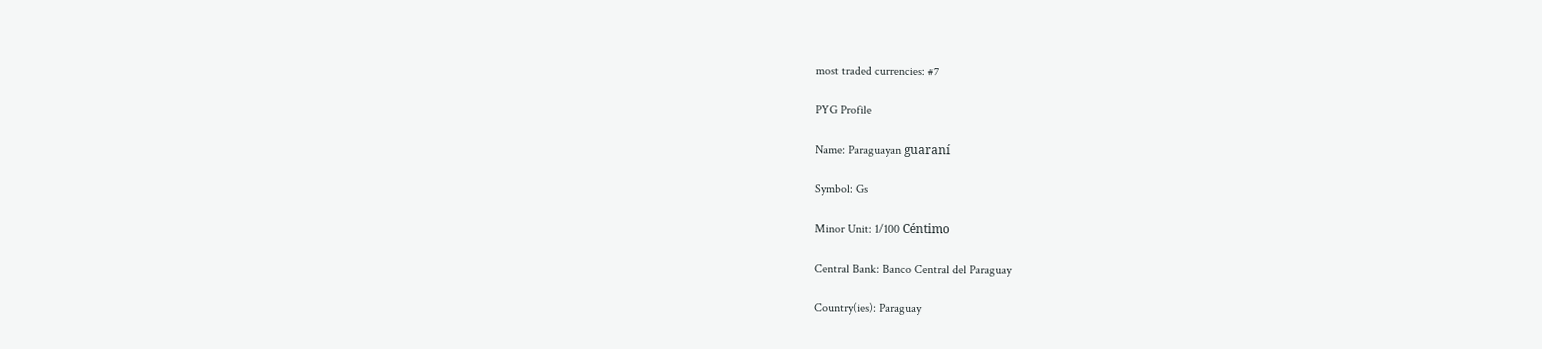most traded currencies: #7

PYG Profile

Name: Paraguayan guaraní

Symbol: Gs

Minor Unit: 1/100 Céntimo

Central Bank: Banco Central del Paraguay

Country(ies): Paraguay